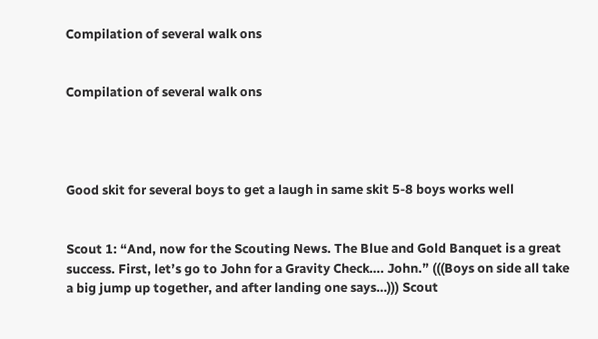Compilation of several walk ons


Compilation of several walk ons




Good skit for several boys to get a laugh in same skit 5-8 boys works well


Scout 1: “And, now for the Scouting News. The Blue and Gold Banquet is a great success. First, let’s go to John for a Gravity Check…. John.” (((Boys on side all take a big jump up together, and after landing one says…))) Scout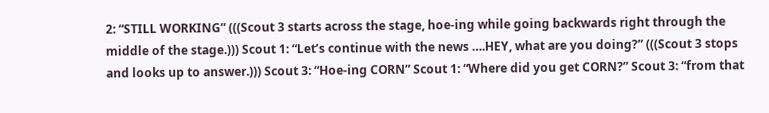2: “STILL WORKING” (((Scout 3 starts across the stage, hoe-ing while going backwards right through the middle of the stage.))) Scout 1: “Let’s continue with the news ….HEY, what are you doing?” (((Scout 3 stops and looks up to answer.))) Scout 3: “Hoe-ing CORN” Scout 1: “Where did you get CORN?” Scout 3: “from that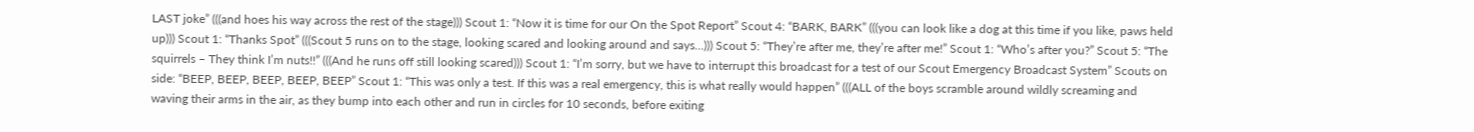LAST joke” (((and hoes his way across the rest of the stage))) Scout 1: “Now it is time for our On the Spot Report” Scout 4: “BARK, BARK” (((you can look like a dog at this time if you like, paws held up))) Scout 1: “Thanks Spot” (((Scout 5 runs on to the stage, looking scared and looking around and says…))) Scout 5: “They’re after me, they’re after me!” Scout 1: “Who’s after you?” Scout 5: “The squirrels – They think I’m nuts!!” (((And he runs off still looking scared))) Scout 1: “I’m sorry, but we have to interrupt this broadcast for a test of our Scout Emergency Broadcast System” Scouts on side: “BEEP, BEEP, BEEP, BEEP, BEEP” Scout 1: “This was only a test. If this was a real emergency, this is what really would happen” (((ALL of the boys scramble around wildly screaming and waving their arms in the air, as they bump into each other and run in circles for 10 seconds, before exiting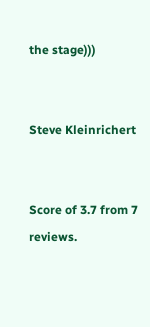the stage)))


Steve Kleinrichert


Score of 3.7 from 7 reviews.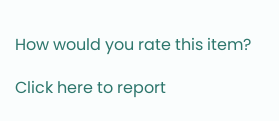How would you rate this item?

Click here to report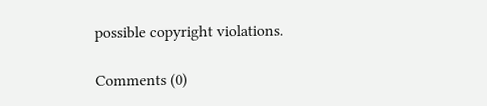possible copyright violations.

Comments (0)